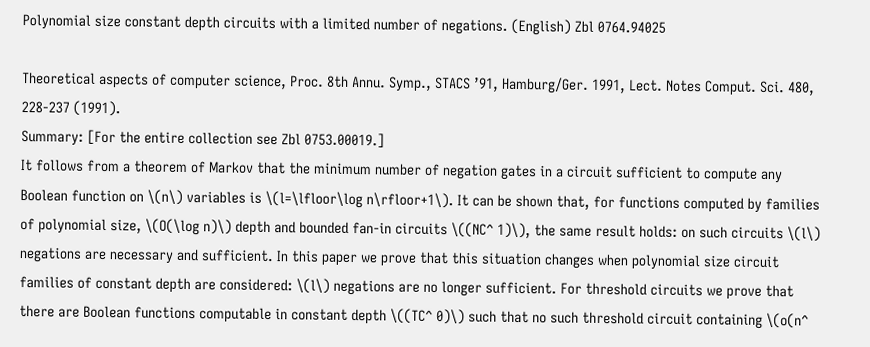Polynomial size constant depth circuits with a limited number of negations. (English) Zbl 0764.94025

Theoretical aspects of computer science, Proc. 8th Annu. Symp., STACS ’91, Hamburg/Ger. 1991, Lect. Notes Comput. Sci. 480, 228-237 (1991).
Summary: [For the entire collection see Zbl 0753.00019.]
It follows from a theorem of Markov that the minimum number of negation gates in a circuit sufficient to compute any Boolean function on \(n\) variables is \(l=\lfloor\log n\rfloor+1\). It can be shown that, for functions computed by families of polynomial size, \(O(\log n)\) depth and bounded fan-in circuits \((NC^ 1)\), the same result holds: on such circuits \(l\) negations are necessary and sufficient. In this paper we prove that this situation changes when polynomial size circuit families of constant depth are considered: \(l\) negations are no longer sufficient. For threshold circuits we prove that there are Boolean functions computable in constant depth \((TC^ 0)\) such that no such threshold circuit containing \(o(n^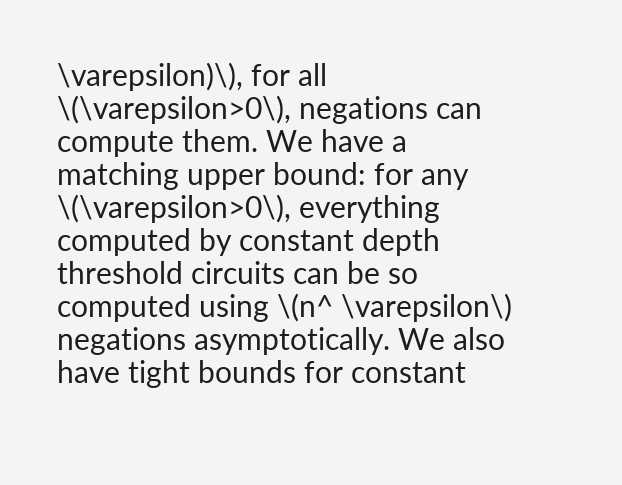\varepsilon)\), for all \(\varepsilon>0\), negations can compute them. We have a matching upper bound: for any \(\varepsilon>0\), everything computed by constant depth threshold circuits can be so computed using \(n^ \varepsilon\) negations asymptotically. We also have tight bounds for constant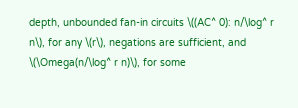depth, unbounded fan-in circuits \((AC^ 0): n/\log^ r n\), for any \(r\), negations are sufficient, and \(\Omega(n/\log^ r n)\), for some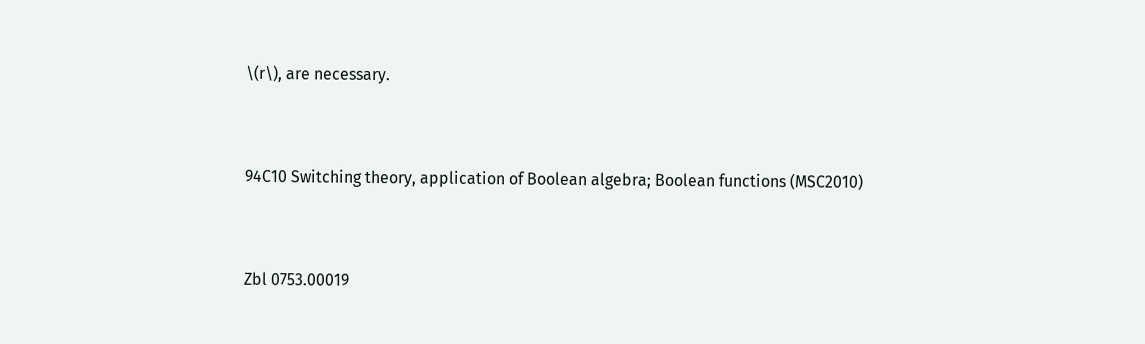\(r\), are necessary.


94C10 Switching theory, application of Boolean algebra; Boolean functions (MSC2010)


Zbl 0753.00019